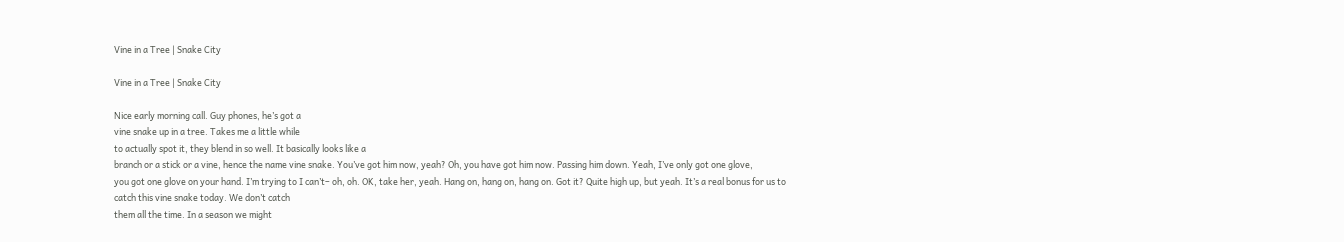Vine in a Tree | Snake City

Vine in a Tree | Snake City

Nice early morning call. Guy phones, he’s got a
vine snake up in a tree. Takes me a little while
to actually spot it, they blend in so well. It basically looks like a
branch or a stick or a vine, hence the name vine snake. You’ve got him now, yeah? Oh, you have got him now. Passing him down. Yeah, I’ve only got one glove,
you got one glove on your hand. I’m trying to I can’t– oh, oh. OK, take her, yeah. Hang on, hang on, hang on. Got it? Quite high up, but yeah. It’s a real bonus for us to
catch this vine snake today. We don’t catch
them all the time. In a season we might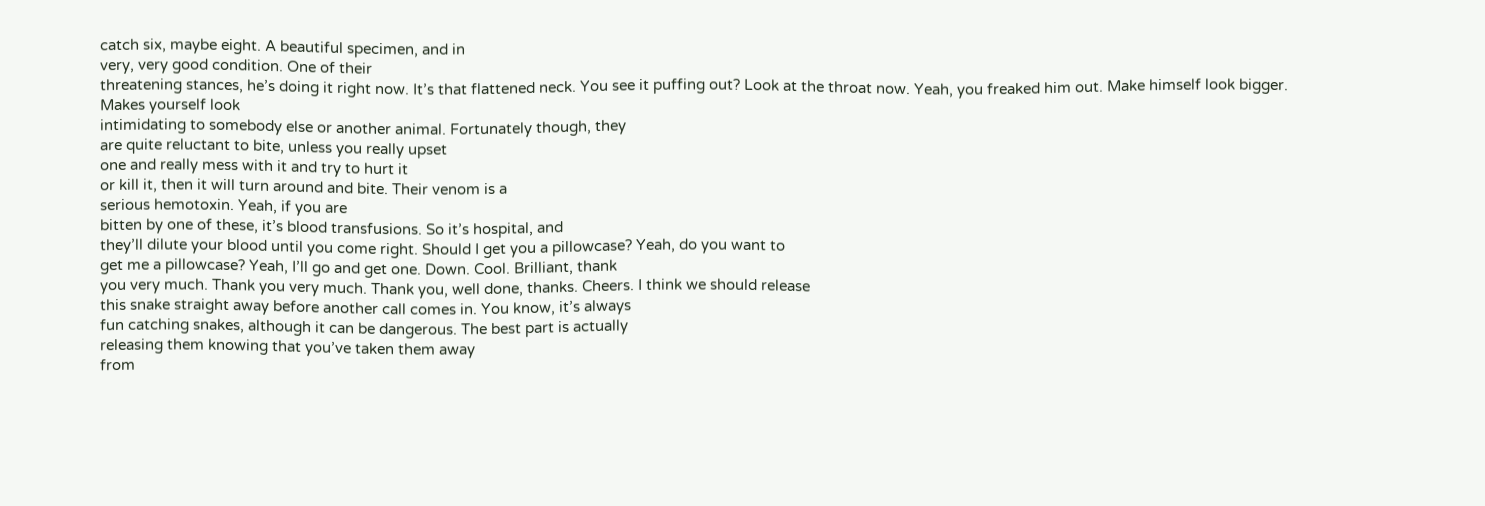catch six, maybe eight. A beautiful specimen, and in
very, very good condition. One of their
threatening stances, he’s doing it right now. It’s that flattened neck. You see it puffing out? Look at the throat now. Yeah, you freaked him out. Make himself look bigger. Makes yourself look
intimidating to somebody else or another animal. Fortunately though, they
are quite reluctant to bite, unless you really upset
one and really mess with it and try to hurt it
or kill it, then it will turn around and bite. Their venom is a
serious hemotoxin. Yeah, if you are
bitten by one of these, it’s blood transfusions. So it’s hospital, and
they’ll dilute your blood until you come right. Should I get you a pillowcase? Yeah, do you want to
get me a pillowcase? Yeah, I’ll go and get one. Down. Cool. Brilliant, thank
you very much. Thank you very much. Thank you, well done, thanks. Cheers. I think we should release
this snake straight away before another call comes in. You know, it’s always
fun catching snakes, although it can be dangerous. The best part is actually
releasing them knowing that you’ve taken them away
from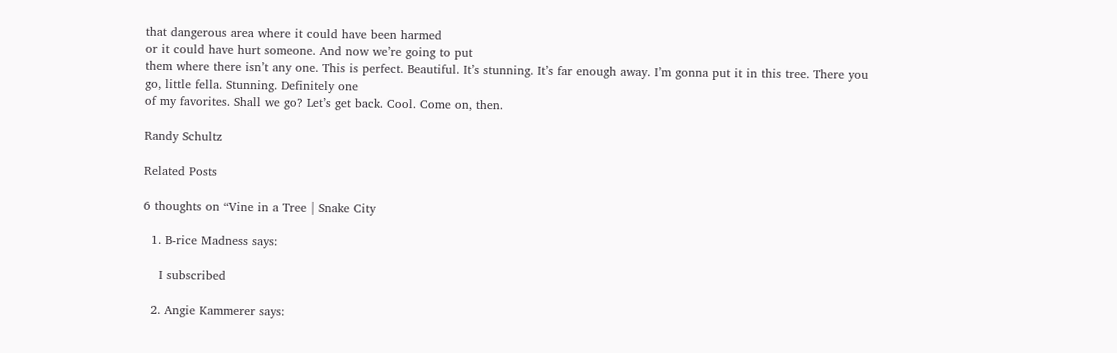that dangerous area where it could have been harmed
or it could have hurt someone. And now we’re going to put
them where there isn’t any one. This is perfect. Beautiful. It’s stunning. It’s far enough away. I’m gonna put it in this tree. There you go, little fella. Stunning. Definitely one
of my favorites. Shall we go? Let’s get back. Cool. Come on, then.

Randy Schultz

Related Posts

6 thoughts on “Vine in a Tree | Snake City

  1. B-rice Madness says:

    I subscribed

  2. Angie Kammerer says: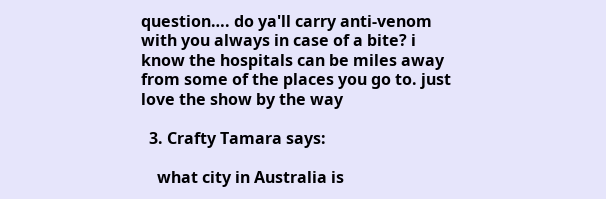question…. do ya'll carry anti-venom with you always in case of a bite? i know the hospitals can be miles away from some of the places you go to. just love the show by the way

  3. Crafty Tamara says:

    what city in Australia is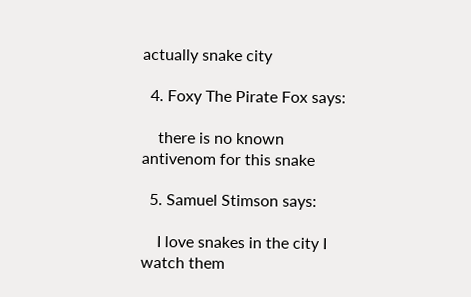actually snake city

  4. Foxy The Pirate Fox says:

    there is no known antivenom for this snake

  5. Samuel Stimson says:

    I love snakes in the city I watch them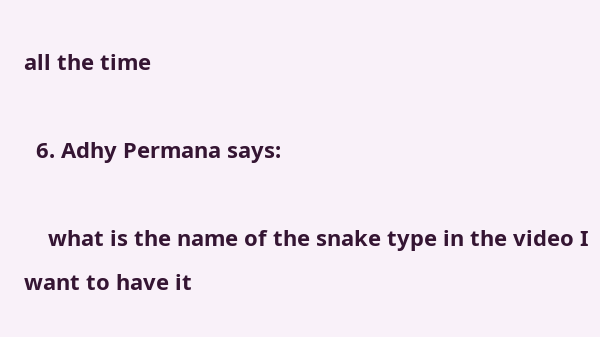all the time

  6. Adhy Permana says:

    what is the name of the snake type in the video I want to have it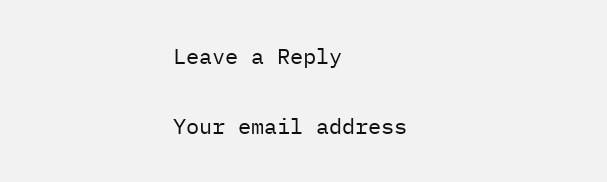Leave a Reply

Your email address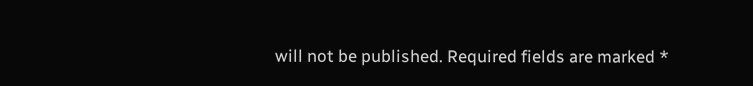will not be published. Required fields are marked *